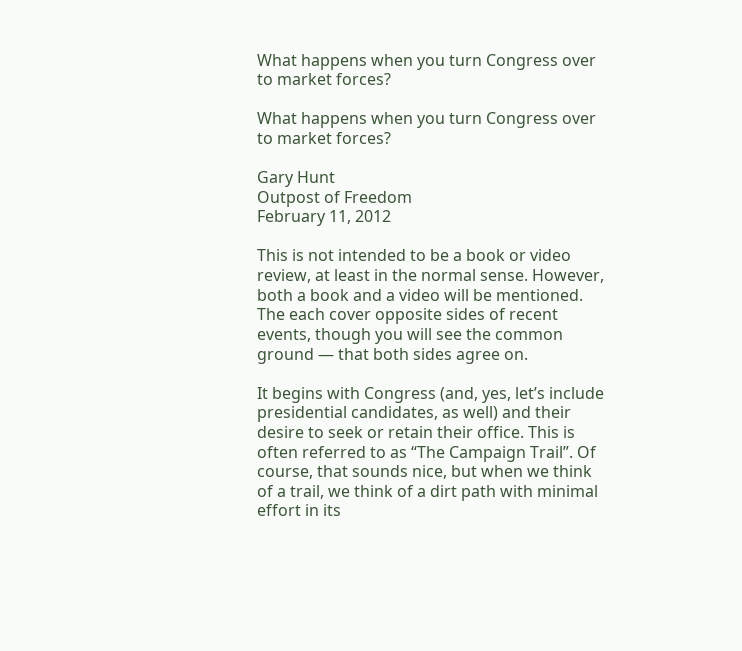What happens when you turn Congress over to market forces?

What happens when you turn Congress over to market forces?

Gary Hunt
Outpost of Freedom
February 11, 2012

This is not intended to be a book or video review, at least in the normal sense. However, both a book and a video will be mentioned. The each cover opposite sides of recent events, though you will see the common ground — that both sides agree on.

It begins with Congress (and, yes, let’s include presidential candidates, as well) and their desire to seek or retain their office. This is often referred to as “The Campaign Trail”. Of course, that sounds nice, but when we think of a trail, we think of a dirt path with minimal effort in its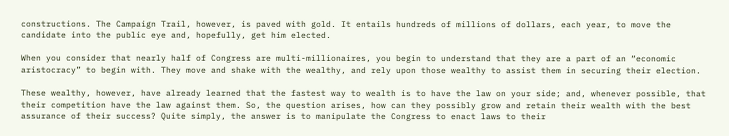constructions. The Campaign Trail, however, is paved with gold. It entails hundreds of millions of dollars, each year, to move the candidate into the public eye and, hopefully, get him elected.

When you consider that nearly half of Congress are multi-millionaires, you begin to understand that they are a part of an “economic aristocracy” to begin with. They move and shake with the wealthy, and rely upon those wealthy to assist them in securing their election.

These wealthy, however, have already learned that the fastest way to wealth is to have the law on your side; and, whenever possible, that their competition have the law against them. So, the question arises, how can they possibly grow and retain their wealth with the best assurance of their success? Quite simply, the answer is to manipulate the Congress to enact laws to their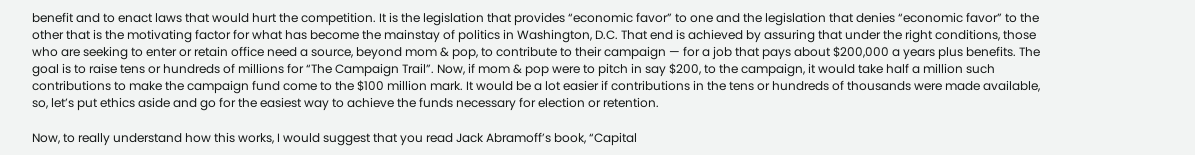benefit and to enact laws that would hurt the competition. It is the legislation that provides “economic favor” to one and the legislation that denies “economic favor” to the other that is the motivating factor for what has become the mainstay of politics in Washington, D.C. That end is achieved by assuring that under the right conditions, those who are seeking to enter or retain office need a source, beyond mom & pop, to contribute to their campaign — for a job that pays about $200,000 a years plus benefits. The goal is to raise tens or hundreds of millions for “The Campaign Trail”. Now, if mom & pop were to pitch in say $200, to the campaign, it would take half a million such contributions to make the campaign fund come to the $100 million mark. It would be a lot easier if contributions in the tens or hundreds of thousands were made available, so, let’s put ethics aside and go for the easiest way to achieve the funds necessary for election or retention.

Now, to really understand how this works, I would suggest that you read Jack Abramoff’s book, “Capital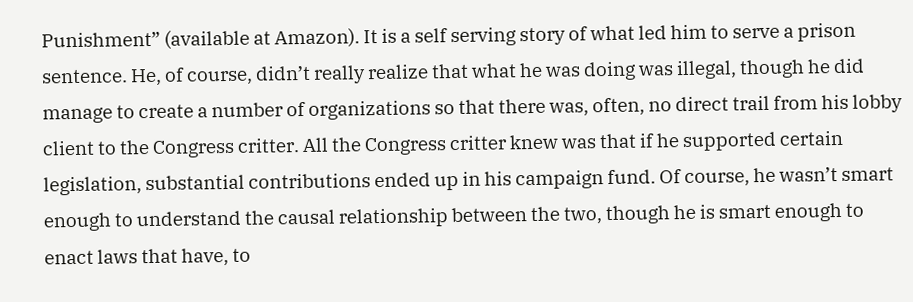Punishment” (available at Amazon). It is a self serving story of what led him to serve a prison sentence. He, of course, didn’t really realize that what he was doing was illegal, though he did manage to create a number of organizations so that there was, often, no direct trail from his lobby client to the Congress critter. All the Congress critter knew was that if he supported certain legislation, substantial contributions ended up in his campaign fund. Of course, he wasn’t smart enough to understand the causal relationship between the two, though he is smart enough to enact laws that have, to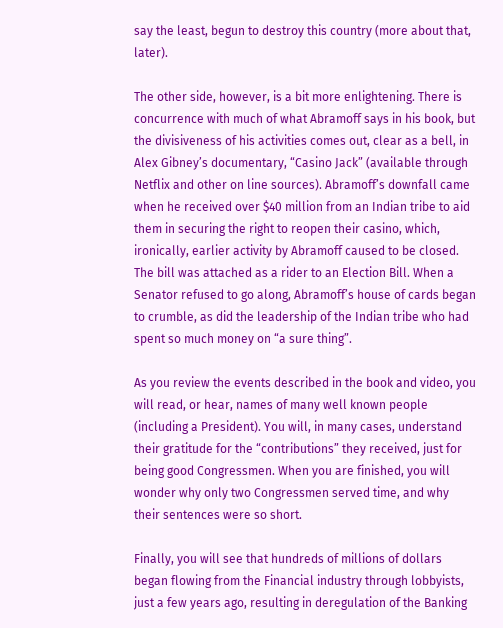say the least, begun to destroy this country (more about that, later).

The other side, however, is a bit more enlightening. There is concurrence with much of what Abramoff says in his book, but the divisiveness of his activities comes out, clear as a bell, in Alex Gibney’s documentary, “Casino Jack” (available through Netflix and other on line sources). Abramoff’s downfall came when he received over $40 million from an Indian tribe to aid them in securing the right to reopen their casino, which, ironically, earlier activity by Abramoff caused to be closed. The bill was attached as a rider to an Election Bill. When a Senator refused to go along, Abramoff’s house of cards began to crumble, as did the leadership of the Indian tribe who had spent so much money on “a sure thing”.

As you review the events described in the book and video, you will read, or hear, names of many well known people (including a President). You will, in many cases, understand their gratitude for the “contributions” they received, just for being good Congressmen. When you are finished, you will wonder why only two Congressmen served time, and why their sentences were so short.

Finally, you will see that hundreds of millions of dollars began flowing from the Financial industry through lobbyists, just a few years ago, resulting in deregulation of the Banking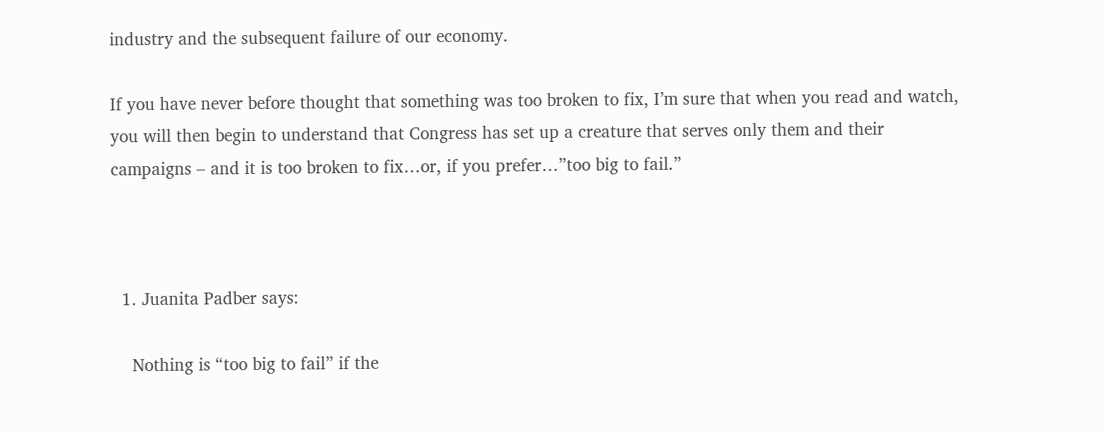industry and the subsequent failure of our economy.

If you have never before thought that something was too broken to fix, I’m sure that when you read and watch, you will then begin to understand that Congress has set up a creature that serves only them and their campaigns – and it is too broken to fix…or, if you prefer…”too big to fail.”



  1. Juanita Padber says:

    Nothing is “too big to fail” if the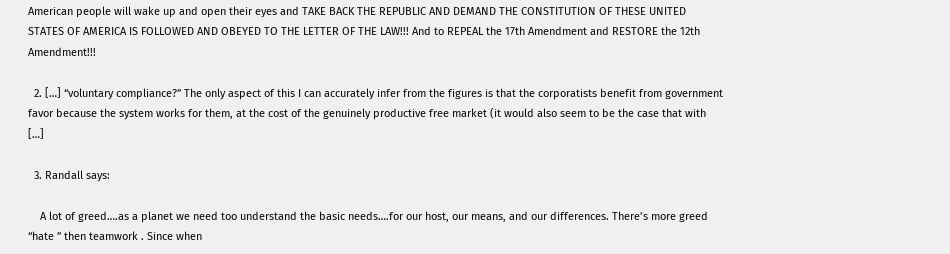American people will wake up and open their eyes and TAKE BACK THE REPUBLIC AND DEMAND THE CONSTITUTION OF THESE UNITED STATES OF AMERICA IS FOLLOWED AND OBEYED TO THE LETTER OF THE LAW!!! And to REPEAL the 17th Amendment and RESTORE the 12th Amendment!!!

  2. […] “voluntary compliance?” The only aspect of this I can accurately infer from the figures is that the corporatists benefit from government favor because the system works for them, at the cost of the genuinely productive free market (it would also seem to be the case that with […]

  3. Randall says:

    A lot of greed….as a planet we need too understand the basic needs….for our host, our means, and our differences. There’s more greed “hate ” then teamwork . Since when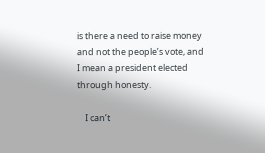is there a need to raise money and not the people’s vote, and I mean a president elected through honesty.

    I can’t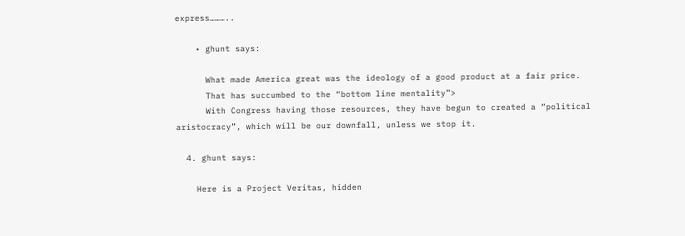express………..

    • ghunt says:

      What made America great was the ideology of a good product at a fair price.
      That has succumbed to the “bottom line mentality”>
      With Congress having those resources, they have begun to created a “political aristocracy”, which will be our downfall, unless we stop it.

  4. ghunt says:

    Here is a Project Veritas, hidden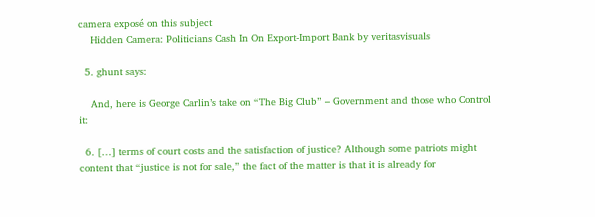camera exposé on this subject
    Hidden Camera: Politicians Cash In On Export-Import Bank by veritasvisuals

  5. ghunt says:

    And, here is George Carlin’s take on “The Big Club” – Government and those who Control it:

  6. […] terms of court costs and the satisfaction of justice? Although some patriots might content that “justice is not for sale,” the fact of the matter is that it is already for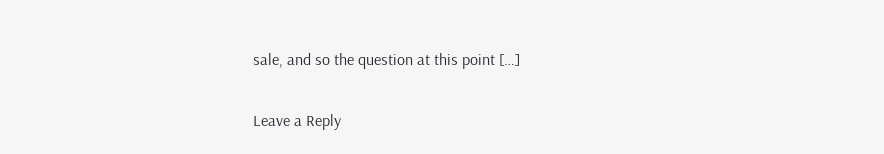sale, and so the question at this point […]

Leave a Reply